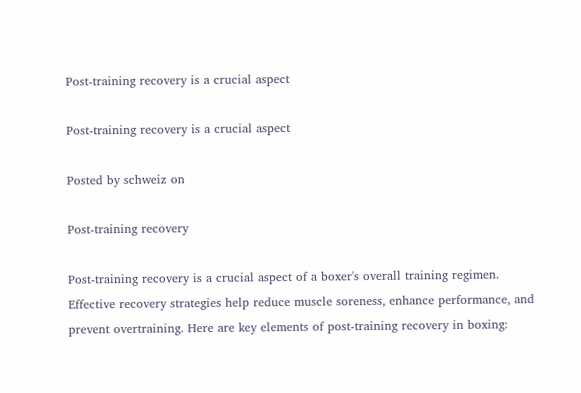Post-training recovery is a crucial aspect

Post-training recovery is a crucial aspect

Posted by schweiz on

Post-training recovery

Post-training recovery is a crucial aspect of a boxer's overall training regimen. Effective recovery strategies help reduce muscle soreness, enhance performance, and prevent overtraining. Here are key elements of post-training recovery in boxing: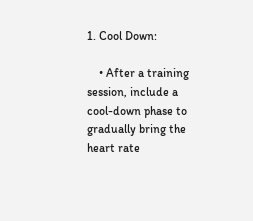1. Cool Down:

    • After a training session, include a cool-down phase to gradually bring the heart rate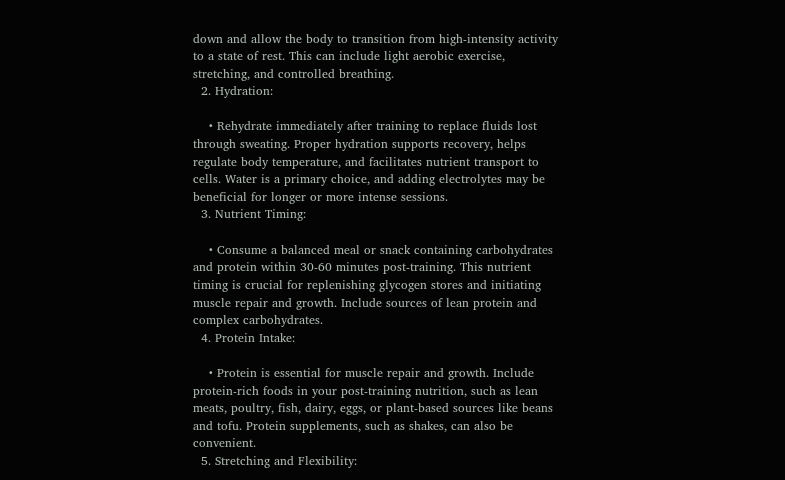down and allow the body to transition from high-intensity activity to a state of rest. This can include light aerobic exercise, stretching, and controlled breathing.
  2. Hydration:

    • Rehydrate immediately after training to replace fluids lost through sweating. Proper hydration supports recovery, helps regulate body temperature, and facilitates nutrient transport to cells. Water is a primary choice, and adding electrolytes may be beneficial for longer or more intense sessions.
  3. Nutrient Timing:

    • Consume a balanced meal or snack containing carbohydrates and protein within 30-60 minutes post-training. This nutrient timing is crucial for replenishing glycogen stores and initiating muscle repair and growth. Include sources of lean protein and complex carbohydrates.
  4. Protein Intake:

    • Protein is essential for muscle repair and growth. Include protein-rich foods in your post-training nutrition, such as lean meats, poultry, fish, dairy, eggs, or plant-based sources like beans and tofu. Protein supplements, such as shakes, can also be convenient.
  5. Stretching and Flexibility: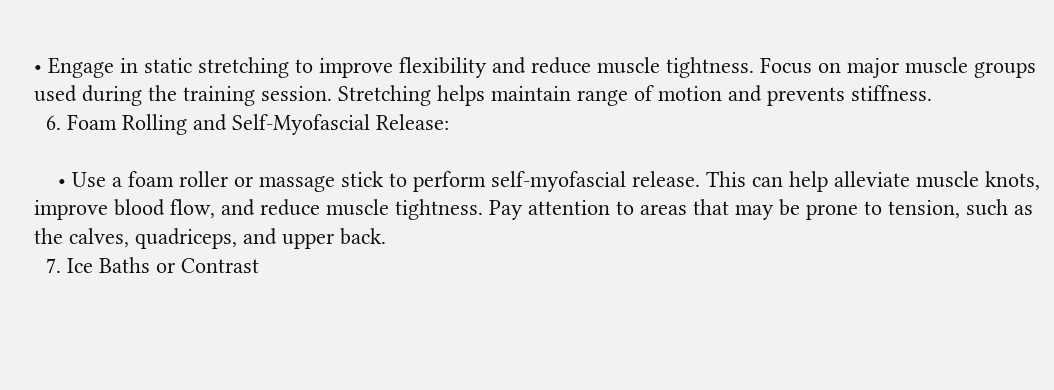• Engage in static stretching to improve flexibility and reduce muscle tightness. Focus on major muscle groups used during the training session. Stretching helps maintain range of motion and prevents stiffness.
  6. Foam Rolling and Self-Myofascial Release:

    • Use a foam roller or massage stick to perform self-myofascial release. This can help alleviate muscle knots, improve blood flow, and reduce muscle tightness. Pay attention to areas that may be prone to tension, such as the calves, quadriceps, and upper back.
  7. Ice Baths or Contrast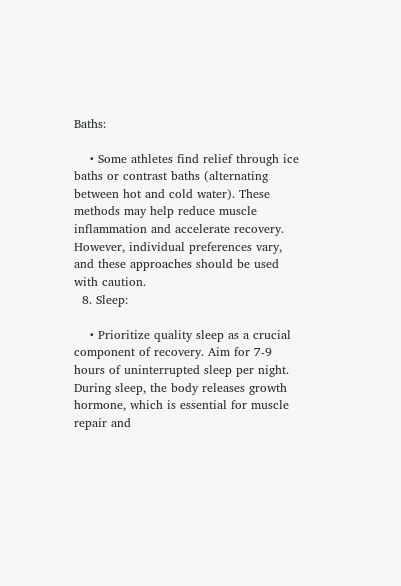Baths:

    • Some athletes find relief through ice baths or contrast baths (alternating between hot and cold water). These methods may help reduce muscle inflammation and accelerate recovery. However, individual preferences vary, and these approaches should be used with caution.
  8. Sleep:

    • Prioritize quality sleep as a crucial component of recovery. Aim for 7-9 hours of uninterrupted sleep per night. During sleep, the body releases growth hormone, which is essential for muscle repair and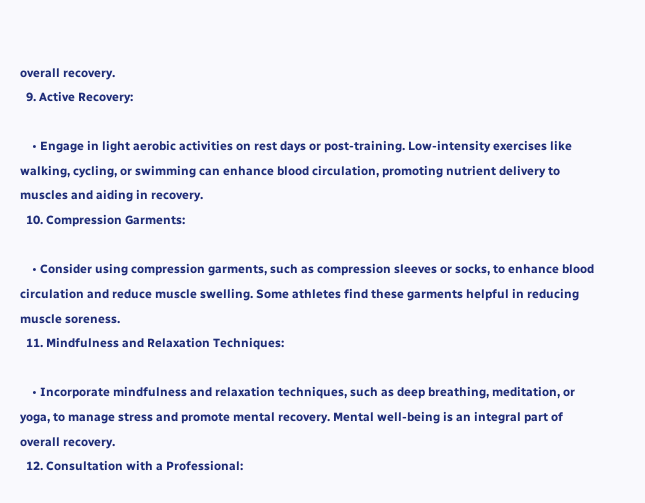overall recovery.
  9. Active Recovery:

    • Engage in light aerobic activities on rest days or post-training. Low-intensity exercises like walking, cycling, or swimming can enhance blood circulation, promoting nutrient delivery to muscles and aiding in recovery.
  10. Compression Garments:

    • Consider using compression garments, such as compression sleeves or socks, to enhance blood circulation and reduce muscle swelling. Some athletes find these garments helpful in reducing muscle soreness.
  11. Mindfulness and Relaxation Techniques:

    • Incorporate mindfulness and relaxation techniques, such as deep breathing, meditation, or yoga, to manage stress and promote mental recovery. Mental well-being is an integral part of overall recovery.
  12. Consultation with a Professional: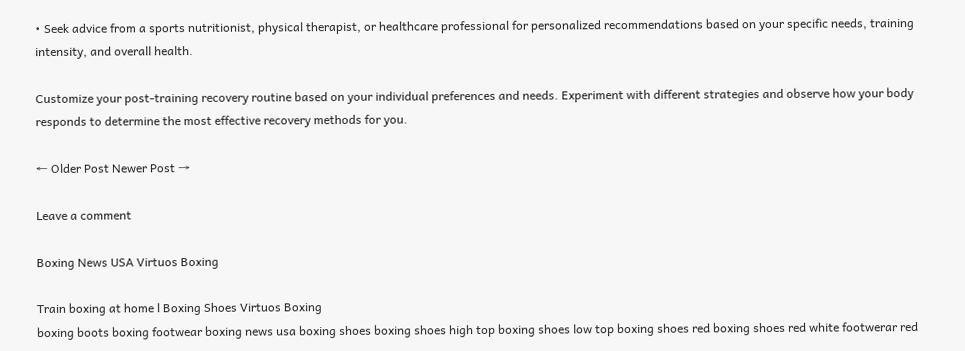• Seek advice from a sports nutritionist, physical therapist, or healthcare professional for personalized recommendations based on your specific needs, training intensity, and overall health.

Customize your post-training recovery routine based on your individual preferences and needs. Experiment with different strategies and observe how your body responds to determine the most effective recovery methods for you.

← Older Post Newer Post →

Leave a comment

Boxing News USA Virtuos Boxing

Train boxing at home l Boxing Shoes Virtuos Boxing
boxing boots boxing footwear boxing news usa boxing shoes boxing shoes high top boxing shoes low top boxing shoes red boxing shoes red white footwerar red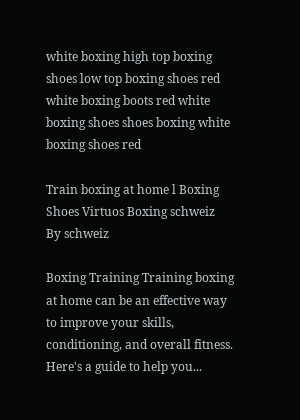white boxing high top boxing shoes low top boxing shoes red white boxing boots red white boxing shoes shoes boxing white boxing shoes red

Train boxing at home l Boxing Shoes Virtuos Boxing schweiz
By schweiz

Boxing Training Training boxing at home can be an effective way to improve your skills, conditioning, and overall fitness. Here's a guide to help you...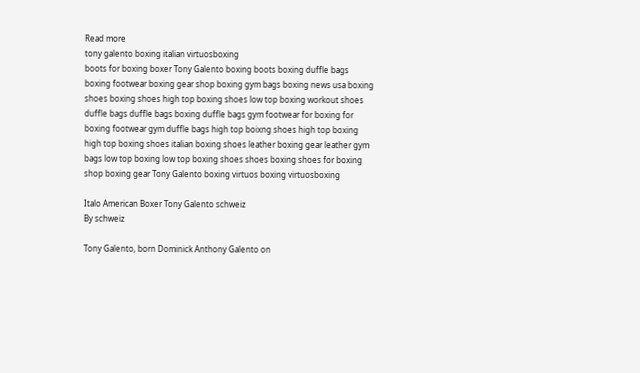Read more
tony galento boxing italian virtuosboxing
boots for boxing boxer Tony Galento boxing boots boxing duffle bags boxing footwear boxing gear shop boxing gym bags boxing news usa boxing shoes boxing shoes high top boxing shoes low top boxing workout shoes duffle bags duffle bags boxing duffle bags gym footwear for boxing for boxing footwear gym duffle bags high top boixng shoes high top boxing high top boxing shoes italian boxing shoes leather boxing gear leather gym bags low top boxing low top boxing shoes shoes boxing shoes for boxing shop boxing gear Tony Galento boxing virtuos boxing virtuosboxing

Italo American Boxer Tony Galento schweiz
By schweiz

Tony Galento, born Dominick Anthony Galento on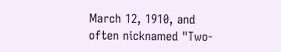March 12, 1910, and often nicknamed "Two-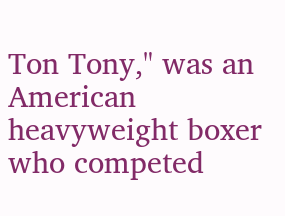Ton Tony," was an American heavyweight boxer who competed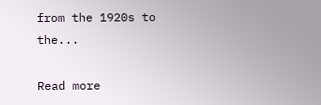from the 1920s to the...

Read more